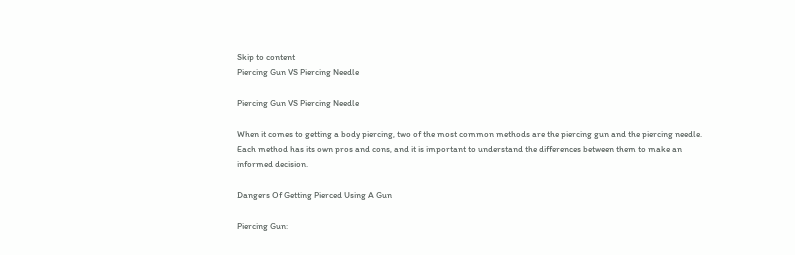Skip to content
Piercing Gun VS Piercing Needle

Piercing Gun VS Piercing Needle

When it comes to getting a body piercing, two of the most common methods are the piercing gun and the piercing needle. Each method has its own pros and cons, and it is important to understand the differences between them to make an informed decision.

Dangers Of Getting Pierced Using A Gun

Piercing Gun: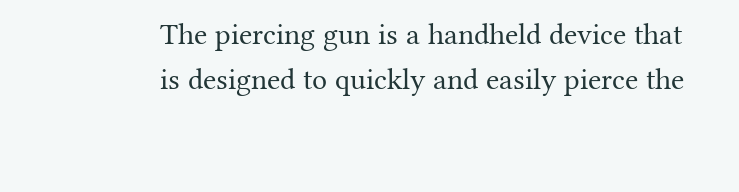The piercing gun is a handheld device that is designed to quickly and easily pierce the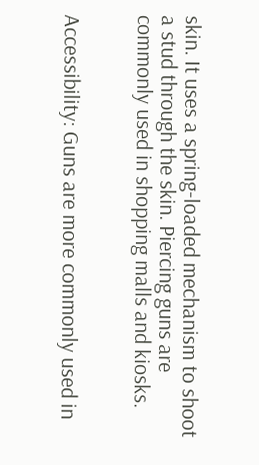skin. It uses a spring-loaded mechanism to shoot a stud through the skin. Piercing guns are commonly used in shopping malls and kiosks.


Accessibility: Guns are more commonly used in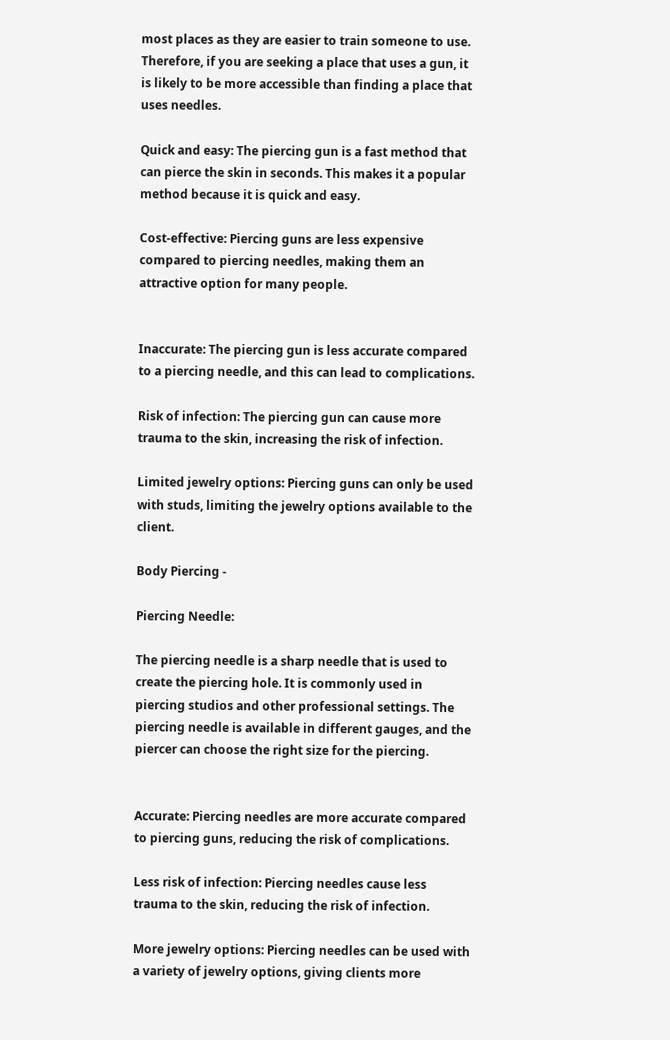most places as they are easier to train someone to use. Therefore, if you are seeking a place that uses a gun, it is likely to be more accessible than finding a place that uses needles.

Quick and easy: The piercing gun is a fast method that can pierce the skin in seconds. This makes it a popular method because it is quick and easy.

Cost-effective: Piercing guns are less expensive compared to piercing needles, making them an attractive option for many people.


Inaccurate: The piercing gun is less accurate compared to a piercing needle, and this can lead to complications.

Risk of infection: The piercing gun can cause more trauma to the skin, increasing the risk of infection.

Limited jewelry options: Piercing guns can only be used with studs, limiting the jewelry options available to the client.

Body Piercing -

Piercing Needle:

The piercing needle is a sharp needle that is used to create the piercing hole. It is commonly used in piercing studios and other professional settings. The piercing needle is available in different gauges, and the piercer can choose the right size for the piercing.


Accurate: Piercing needles are more accurate compared to piercing guns, reducing the risk of complications.

Less risk of infection: Piercing needles cause less trauma to the skin, reducing the risk of infection.

More jewelry options: Piercing needles can be used with a variety of jewelry options, giving clients more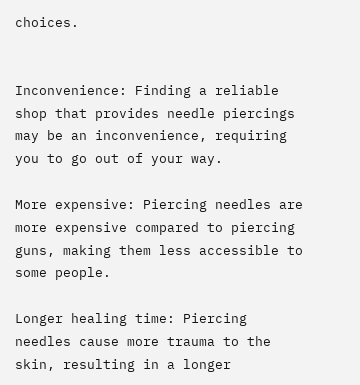choices.


Inconvenience: Finding a reliable shop that provides needle piercings may be an inconvenience, requiring you to go out of your way.

More expensive: Piercing needles are more expensive compared to piercing guns, making them less accessible to some people.

Longer healing time: Piercing needles cause more trauma to the skin, resulting in a longer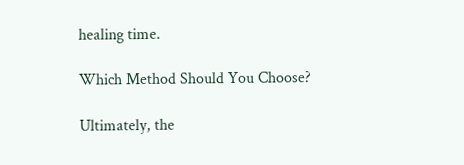healing time.

Which Method Should You Choose?

Ultimately, the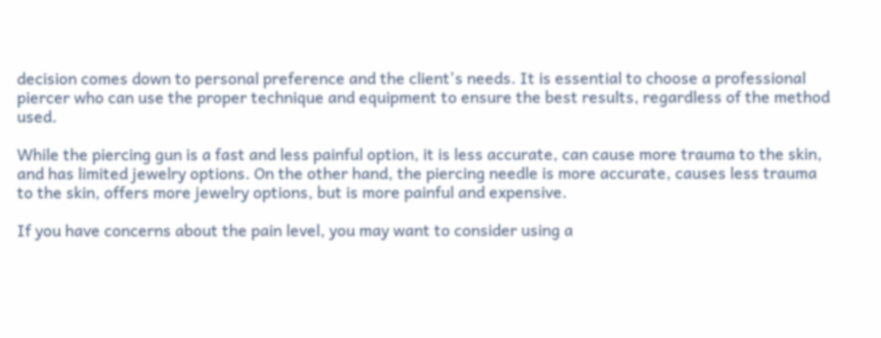decision comes down to personal preference and the client's needs. It is essential to choose a professional piercer who can use the proper technique and equipment to ensure the best results, regardless of the method used.

While the piercing gun is a fast and less painful option, it is less accurate, can cause more trauma to the skin, and has limited jewelry options. On the other hand, the piercing needle is more accurate, causes less trauma to the skin, offers more jewelry options, but is more painful and expensive.

If you have concerns about the pain level, you may want to consider using a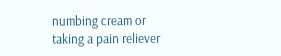numbing cream or taking a pain reliever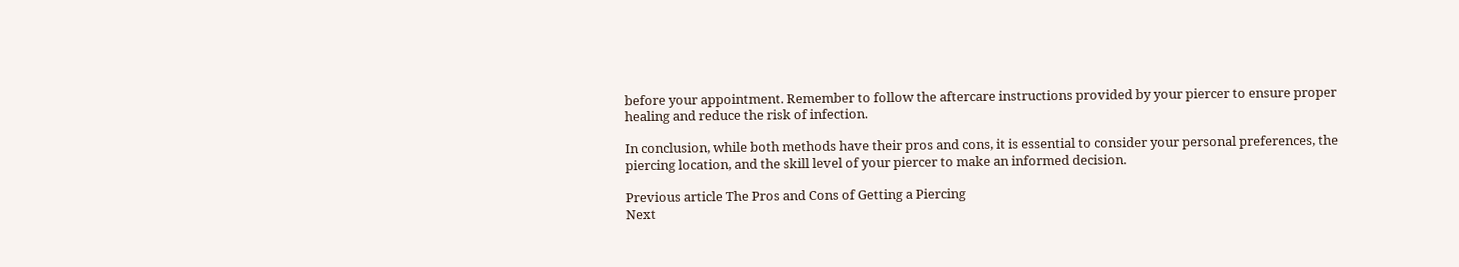before your appointment. Remember to follow the aftercare instructions provided by your piercer to ensure proper healing and reduce the risk of infection.

In conclusion, while both methods have their pros and cons, it is essential to consider your personal preferences, the piercing location, and the skill level of your piercer to make an informed decision.

Previous article The Pros and Cons of Getting a Piercing
Next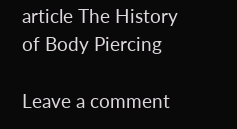article The History of Body Piercing

Leave a comment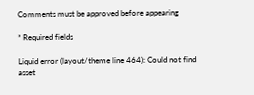Comments must be approved before appearing

* Required fields

Liquid error (layout/theme line 464): Could not find asset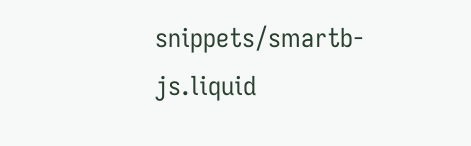snippets/smartb-js.liquid